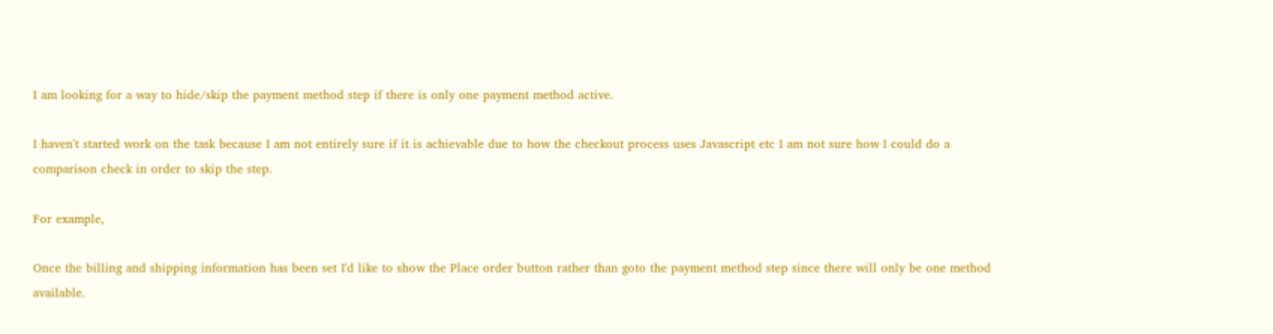I am looking for a way to hide/skip the payment method step if there is only one payment method active.

I haven't started work on the task because I am not entirely sure if it is achievable due to how the checkout process uses Javascript etc I am not sure how I could do a comparison check in order to skip the step.

For example,

Once the billing and shipping information has been set I'd like to show the Place order button rather than goto the payment method step since there will only be one method available.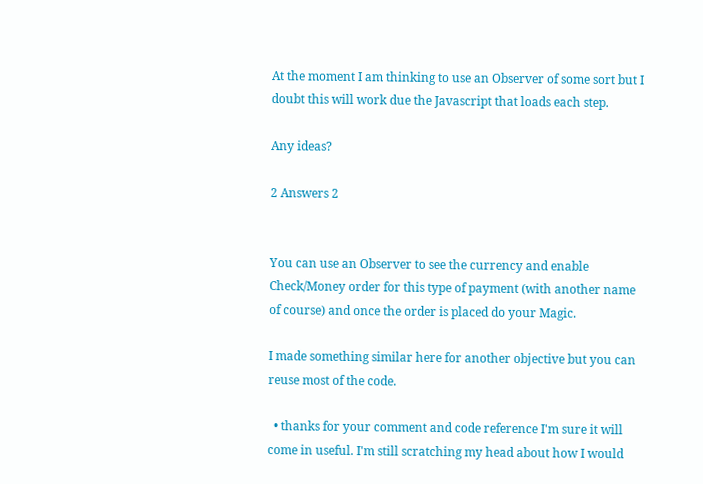At the moment I am thinking to use an Observer of some sort but I doubt this will work due the Javascript that loads each step.

Any ideas?

2 Answers 2


You can use an Observer to see the currency and enable Check/Money order for this type of payment (with another name of course) and once the order is placed do your Magic.

I made something similar here for another objective but you can reuse most of the code.

  • thanks for your comment and code reference I'm sure it will come in useful. I'm still scratching my head about how I would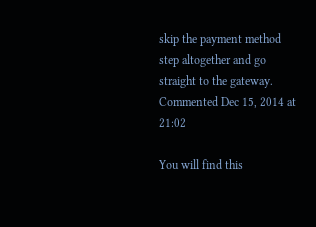skip the payment method step altogether and go straight to the gateway. Commented Dec 15, 2014 at 21:02

You will find this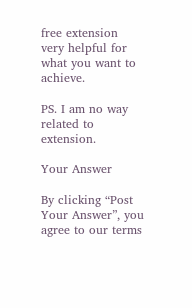free extension very helpful for what you want to achieve.

PS. I am no way related to extension.

Your Answer

By clicking “Post Your Answer”, you agree to our terms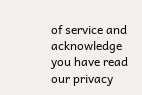of service and acknowledge you have read our privacy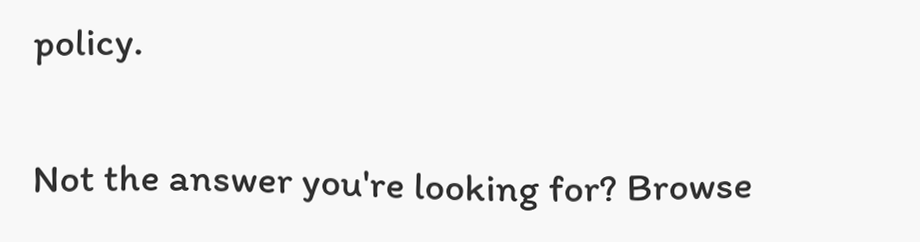policy.

Not the answer you're looking for? Browse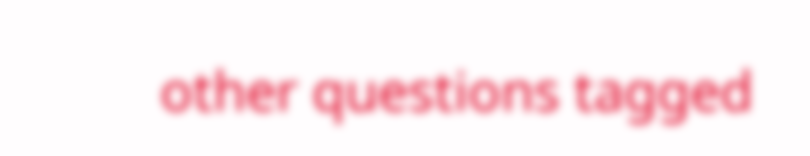other questions tagged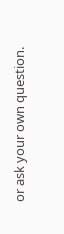or ask your own question.